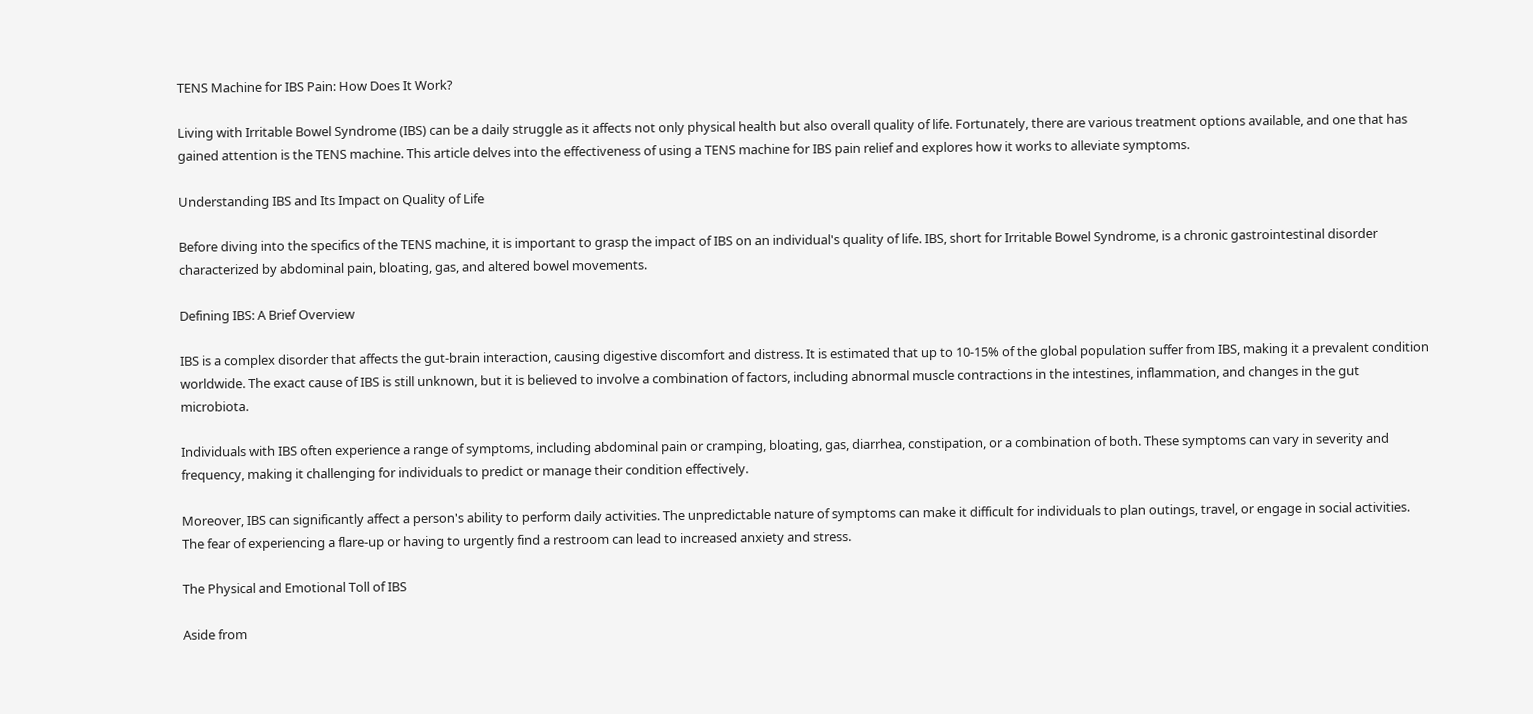TENS Machine for IBS Pain: How Does It Work?

Living with Irritable Bowel Syndrome (IBS) can be a daily struggle as it affects not only physical health but also overall quality of life. Fortunately, there are various treatment options available, and one that has gained attention is the TENS machine. This article delves into the effectiveness of using a TENS machine for IBS pain relief and explores how it works to alleviate symptoms.

Understanding IBS and Its Impact on Quality of Life

Before diving into the specifics of the TENS machine, it is important to grasp the impact of IBS on an individual's quality of life. IBS, short for Irritable Bowel Syndrome, is a chronic gastrointestinal disorder characterized by abdominal pain, bloating, gas, and altered bowel movements.

Defining IBS: A Brief Overview

IBS is a complex disorder that affects the gut-brain interaction, causing digestive discomfort and distress. It is estimated that up to 10-15% of the global population suffer from IBS, making it a prevalent condition worldwide. The exact cause of IBS is still unknown, but it is believed to involve a combination of factors, including abnormal muscle contractions in the intestines, inflammation, and changes in the gut microbiota.

Individuals with IBS often experience a range of symptoms, including abdominal pain or cramping, bloating, gas, diarrhea, constipation, or a combination of both. These symptoms can vary in severity and frequency, making it challenging for individuals to predict or manage their condition effectively.

Moreover, IBS can significantly affect a person's ability to perform daily activities. The unpredictable nature of symptoms can make it difficult for individuals to plan outings, travel, or engage in social activities. The fear of experiencing a flare-up or having to urgently find a restroom can lead to increased anxiety and stress.

The Physical and Emotional Toll of IBS

Aside from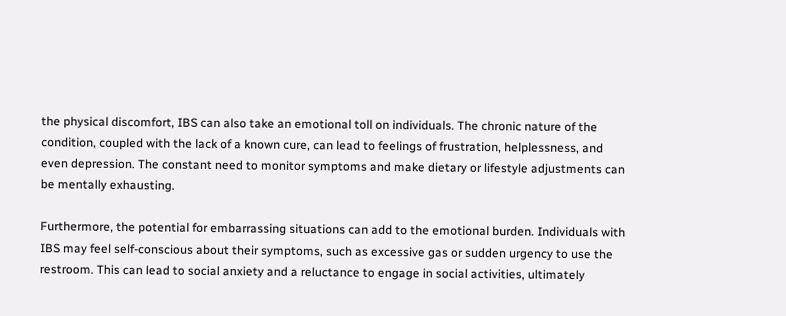the physical discomfort, IBS can also take an emotional toll on individuals. The chronic nature of the condition, coupled with the lack of a known cure, can lead to feelings of frustration, helplessness, and even depression. The constant need to monitor symptoms and make dietary or lifestyle adjustments can be mentally exhausting.

Furthermore, the potential for embarrassing situations can add to the emotional burden. Individuals with IBS may feel self-conscious about their symptoms, such as excessive gas or sudden urgency to use the restroom. This can lead to social anxiety and a reluctance to engage in social activities, ultimately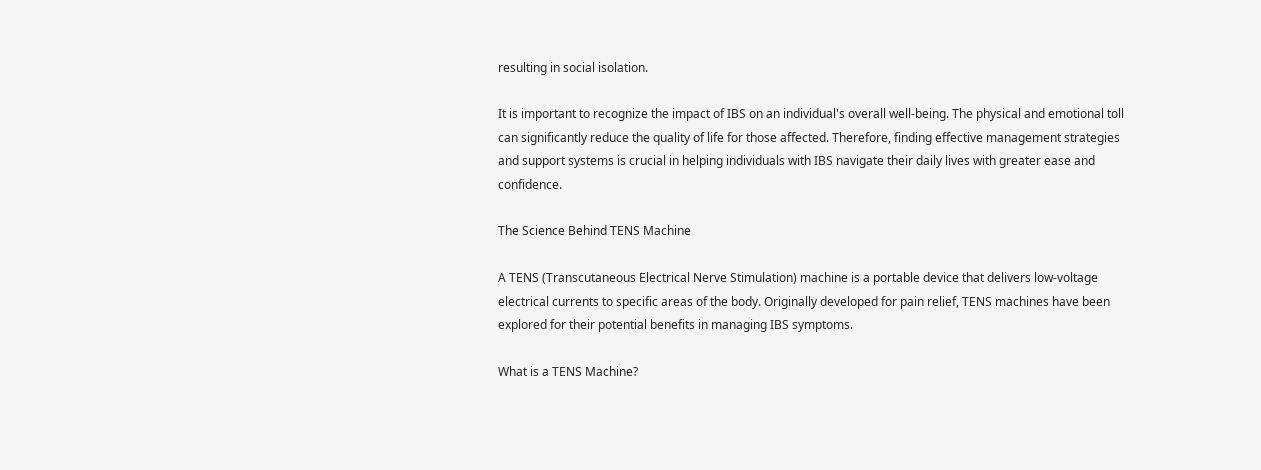resulting in social isolation.

It is important to recognize the impact of IBS on an individual's overall well-being. The physical and emotional toll can significantly reduce the quality of life for those affected. Therefore, finding effective management strategies and support systems is crucial in helping individuals with IBS navigate their daily lives with greater ease and confidence.

The Science Behind TENS Machine

A TENS (Transcutaneous Electrical Nerve Stimulation) machine is a portable device that delivers low-voltage electrical currents to specific areas of the body. Originally developed for pain relief, TENS machines have been explored for their potential benefits in managing IBS symptoms.

What is a TENS Machine?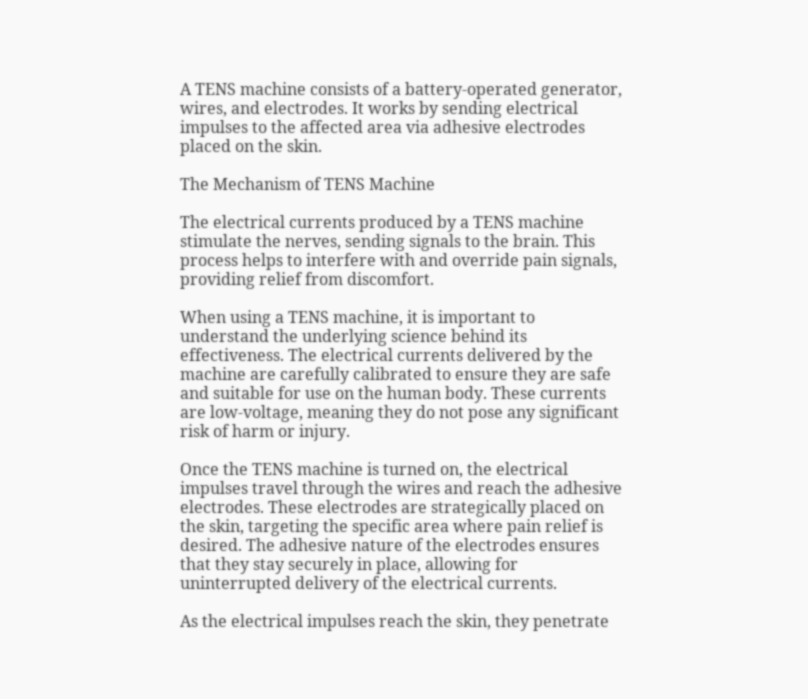A TENS machine consists of a battery-operated generator, wires, and electrodes. It works by sending electrical impulses to the affected area via adhesive electrodes placed on the skin.

The Mechanism of TENS Machine

The electrical currents produced by a TENS machine stimulate the nerves, sending signals to the brain. This process helps to interfere with and override pain signals, providing relief from discomfort.

When using a TENS machine, it is important to understand the underlying science behind its effectiveness. The electrical currents delivered by the machine are carefully calibrated to ensure they are safe and suitable for use on the human body. These currents are low-voltage, meaning they do not pose any significant risk of harm or injury.

Once the TENS machine is turned on, the electrical impulses travel through the wires and reach the adhesive electrodes. These electrodes are strategically placed on the skin, targeting the specific area where pain relief is desired. The adhesive nature of the electrodes ensures that they stay securely in place, allowing for uninterrupted delivery of the electrical currents.

As the electrical impulses reach the skin, they penetrate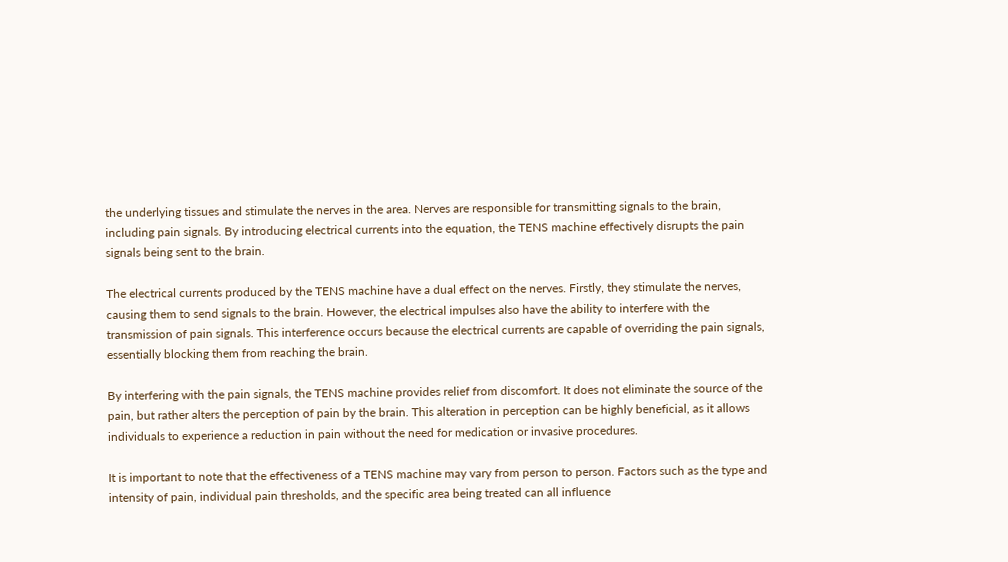the underlying tissues and stimulate the nerves in the area. Nerves are responsible for transmitting signals to the brain, including pain signals. By introducing electrical currents into the equation, the TENS machine effectively disrupts the pain signals being sent to the brain.

The electrical currents produced by the TENS machine have a dual effect on the nerves. Firstly, they stimulate the nerves, causing them to send signals to the brain. However, the electrical impulses also have the ability to interfere with the transmission of pain signals. This interference occurs because the electrical currents are capable of overriding the pain signals, essentially blocking them from reaching the brain.

By interfering with the pain signals, the TENS machine provides relief from discomfort. It does not eliminate the source of the pain, but rather alters the perception of pain by the brain. This alteration in perception can be highly beneficial, as it allows individuals to experience a reduction in pain without the need for medication or invasive procedures.

It is important to note that the effectiveness of a TENS machine may vary from person to person. Factors such as the type and intensity of pain, individual pain thresholds, and the specific area being treated can all influence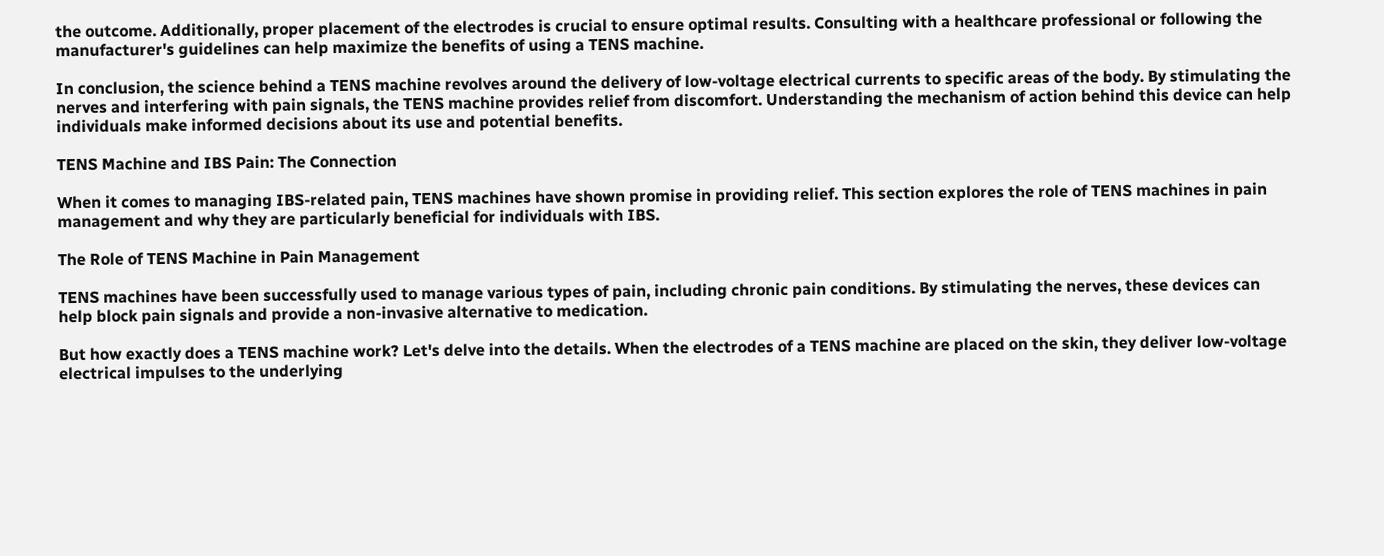the outcome. Additionally, proper placement of the electrodes is crucial to ensure optimal results. Consulting with a healthcare professional or following the manufacturer's guidelines can help maximize the benefits of using a TENS machine.

In conclusion, the science behind a TENS machine revolves around the delivery of low-voltage electrical currents to specific areas of the body. By stimulating the nerves and interfering with pain signals, the TENS machine provides relief from discomfort. Understanding the mechanism of action behind this device can help individuals make informed decisions about its use and potential benefits.

TENS Machine and IBS Pain: The Connection

When it comes to managing IBS-related pain, TENS machines have shown promise in providing relief. This section explores the role of TENS machines in pain management and why they are particularly beneficial for individuals with IBS.

The Role of TENS Machine in Pain Management

TENS machines have been successfully used to manage various types of pain, including chronic pain conditions. By stimulating the nerves, these devices can help block pain signals and provide a non-invasive alternative to medication.

But how exactly does a TENS machine work? Let's delve into the details. When the electrodes of a TENS machine are placed on the skin, they deliver low-voltage electrical impulses to the underlying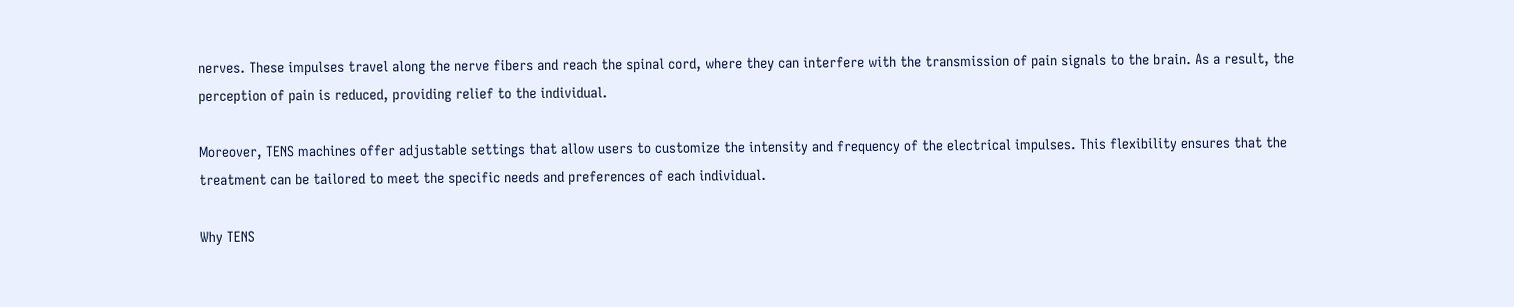nerves. These impulses travel along the nerve fibers and reach the spinal cord, where they can interfere with the transmission of pain signals to the brain. As a result, the perception of pain is reduced, providing relief to the individual.

Moreover, TENS machines offer adjustable settings that allow users to customize the intensity and frequency of the electrical impulses. This flexibility ensures that the treatment can be tailored to meet the specific needs and preferences of each individual.

Why TENS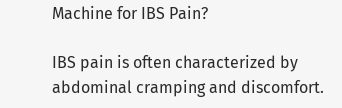Machine for IBS Pain?

IBS pain is often characterized by abdominal cramping and discomfort.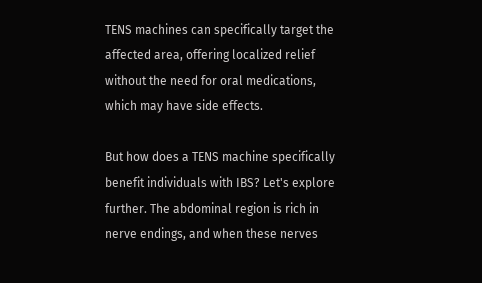TENS machines can specifically target the affected area, offering localized relief without the need for oral medications, which may have side effects.

But how does a TENS machine specifically benefit individuals with IBS? Let's explore further. The abdominal region is rich in nerve endings, and when these nerves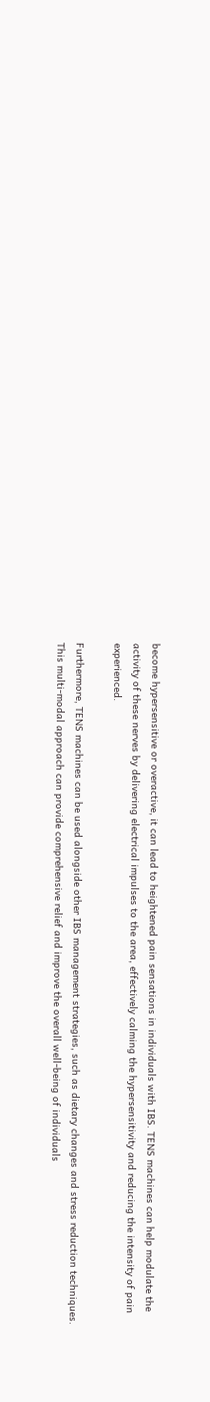become hypersensitive or overactive, it can lead to heightened pain sensations in individuals with IBS. TENS machines can help modulate the activity of these nerves by delivering electrical impulses to the area, effectively calming the hypersensitivity and reducing the intensity of pain experienced.

Furthermore, TENS machines can be used alongside other IBS management strategies, such as dietary changes and stress reduction techniques. This multi-modal approach can provide comprehensive relief and improve the overall well-being of individuals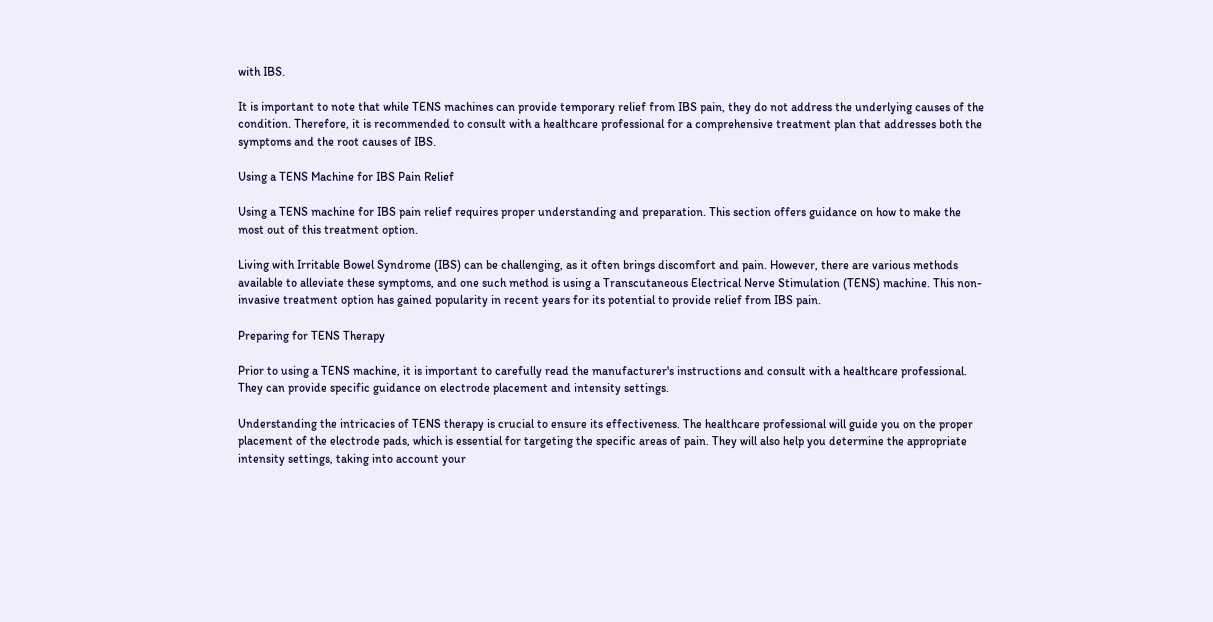with IBS.

It is important to note that while TENS machines can provide temporary relief from IBS pain, they do not address the underlying causes of the condition. Therefore, it is recommended to consult with a healthcare professional for a comprehensive treatment plan that addresses both the symptoms and the root causes of IBS.

Using a TENS Machine for IBS Pain Relief

Using a TENS machine for IBS pain relief requires proper understanding and preparation. This section offers guidance on how to make the most out of this treatment option.

Living with Irritable Bowel Syndrome (IBS) can be challenging, as it often brings discomfort and pain. However, there are various methods available to alleviate these symptoms, and one such method is using a Transcutaneous Electrical Nerve Stimulation (TENS) machine. This non-invasive treatment option has gained popularity in recent years for its potential to provide relief from IBS pain.

Preparing for TENS Therapy

Prior to using a TENS machine, it is important to carefully read the manufacturer's instructions and consult with a healthcare professional. They can provide specific guidance on electrode placement and intensity settings.

Understanding the intricacies of TENS therapy is crucial to ensure its effectiveness. The healthcare professional will guide you on the proper placement of the electrode pads, which is essential for targeting the specific areas of pain. They will also help you determine the appropriate intensity settings, taking into account your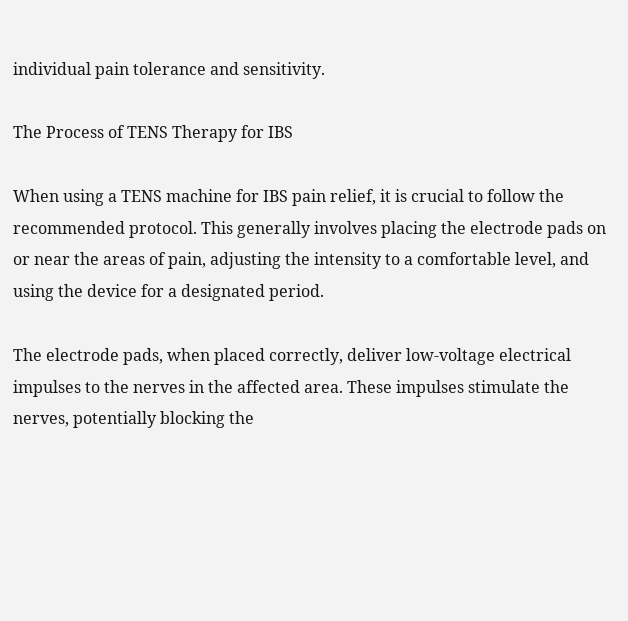individual pain tolerance and sensitivity.

The Process of TENS Therapy for IBS

When using a TENS machine for IBS pain relief, it is crucial to follow the recommended protocol. This generally involves placing the electrode pads on or near the areas of pain, adjusting the intensity to a comfortable level, and using the device for a designated period.

The electrode pads, when placed correctly, deliver low-voltage electrical impulses to the nerves in the affected area. These impulses stimulate the nerves, potentially blocking the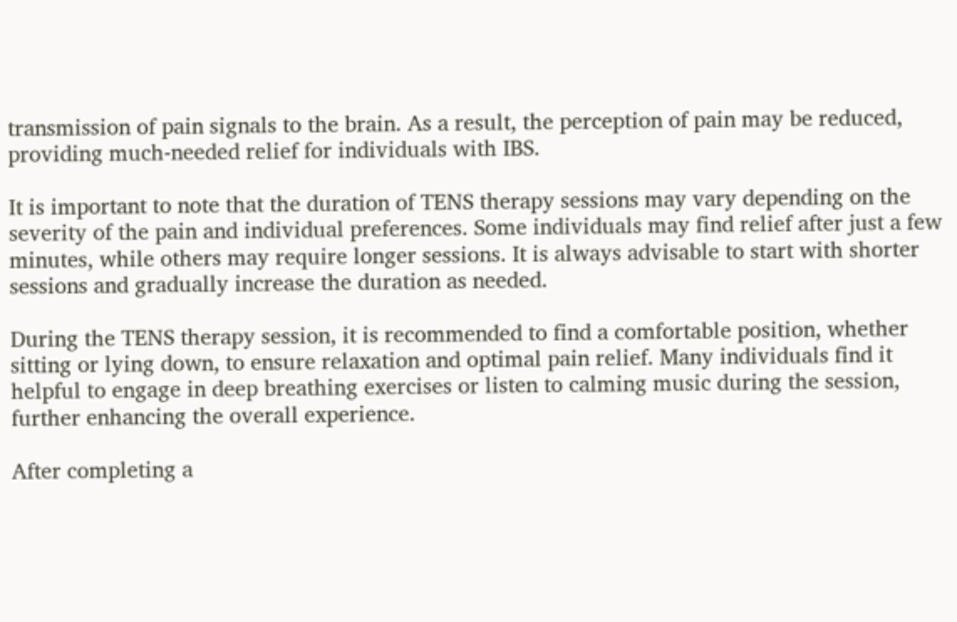transmission of pain signals to the brain. As a result, the perception of pain may be reduced, providing much-needed relief for individuals with IBS.

It is important to note that the duration of TENS therapy sessions may vary depending on the severity of the pain and individual preferences. Some individuals may find relief after just a few minutes, while others may require longer sessions. It is always advisable to start with shorter sessions and gradually increase the duration as needed.

During the TENS therapy session, it is recommended to find a comfortable position, whether sitting or lying down, to ensure relaxation and optimal pain relief. Many individuals find it helpful to engage in deep breathing exercises or listen to calming music during the session, further enhancing the overall experience.

After completing a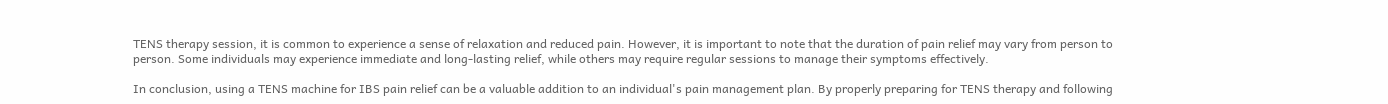TENS therapy session, it is common to experience a sense of relaxation and reduced pain. However, it is important to note that the duration of pain relief may vary from person to person. Some individuals may experience immediate and long-lasting relief, while others may require regular sessions to manage their symptoms effectively.

In conclusion, using a TENS machine for IBS pain relief can be a valuable addition to an individual's pain management plan. By properly preparing for TENS therapy and following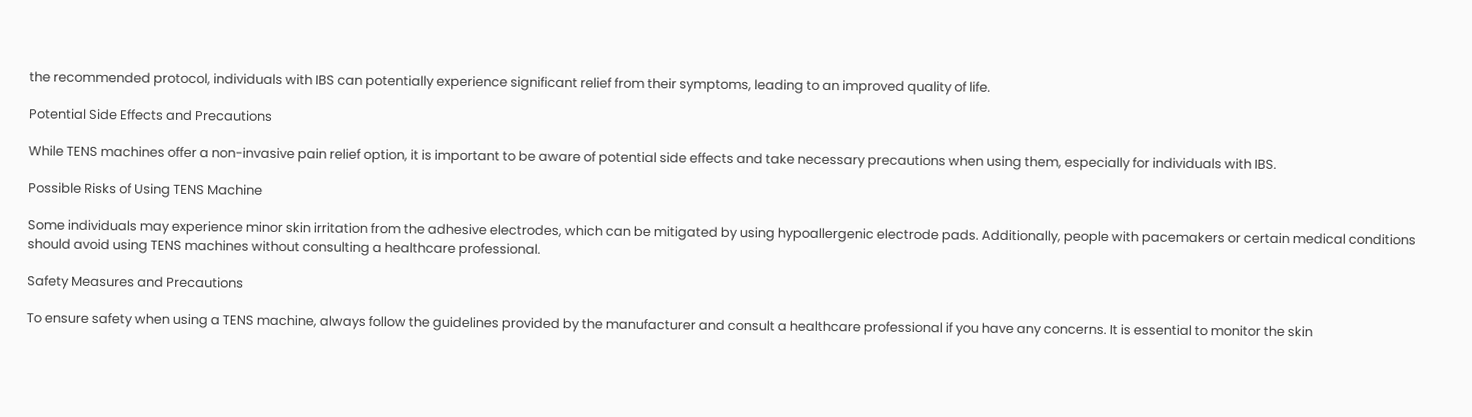the recommended protocol, individuals with IBS can potentially experience significant relief from their symptoms, leading to an improved quality of life.

Potential Side Effects and Precautions

While TENS machines offer a non-invasive pain relief option, it is important to be aware of potential side effects and take necessary precautions when using them, especially for individuals with IBS.

Possible Risks of Using TENS Machine

Some individuals may experience minor skin irritation from the adhesive electrodes, which can be mitigated by using hypoallergenic electrode pads. Additionally, people with pacemakers or certain medical conditions should avoid using TENS machines without consulting a healthcare professional.

Safety Measures and Precautions

To ensure safety when using a TENS machine, always follow the guidelines provided by the manufacturer and consult a healthcare professional if you have any concerns. It is essential to monitor the skin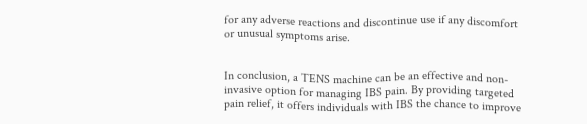for any adverse reactions and discontinue use if any discomfort or unusual symptoms arise.


In conclusion, a TENS machine can be an effective and non-invasive option for managing IBS pain. By providing targeted pain relief, it offers individuals with IBS the chance to improve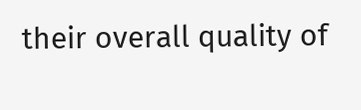their overall quality of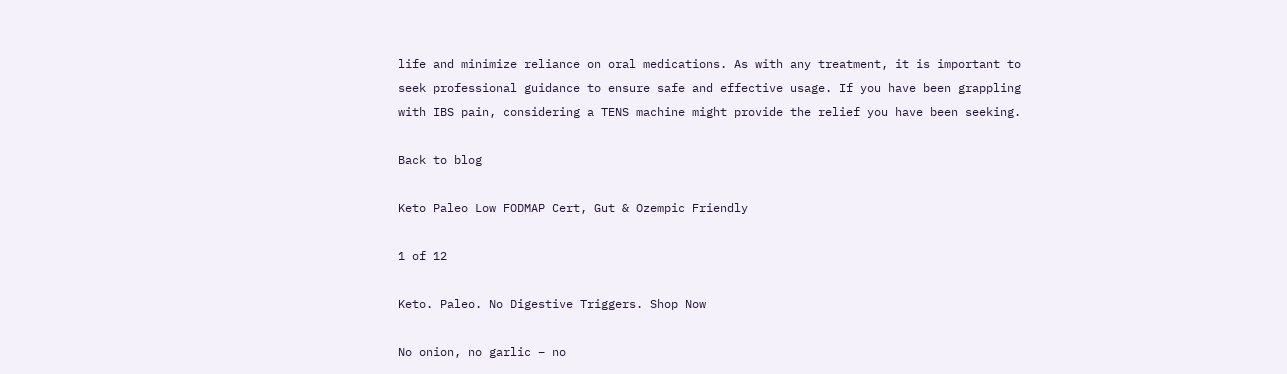life and minimize reliance on oral medications. As with any treatment, it is important to seek professional guidance to ensure safe and effective usage. If you have been grappling with IBS pain, considering a TENS machine might provide the relief you have been seeking.

Back to blog

Keto Paleo Low FODMAP Cert, Gut & Ozempic Friendly

1 of 12

Keto. Paleo. No Digestive Triggers. Shop Now

No onion, no garlic – no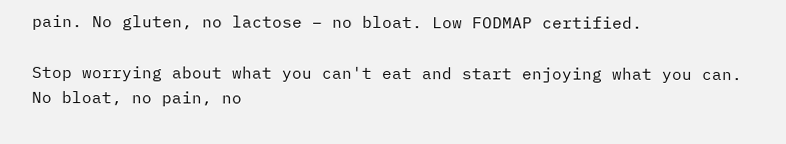pain. No gluten, no lactose – no bloat. Low FODMAP certified.

Stop worrying about what you can't eat and start enjoying what you can. No bloat, no pain, no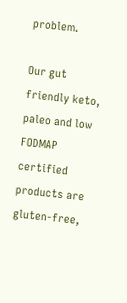problem.

Our gut friendly keto, paleo and low FODMAP certified products are gluten-free,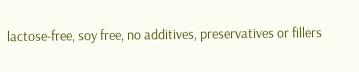lactose-free, soy free, no additives, preservatives or fillers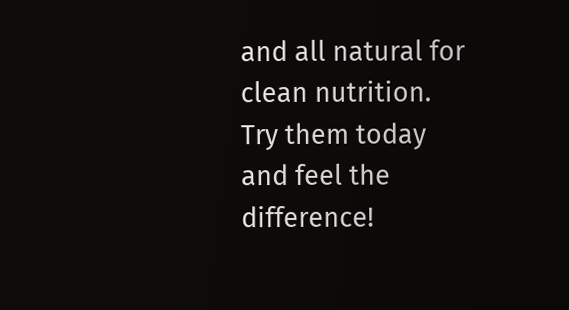and all natural for clean nutrition. Try them today and feel the difference!